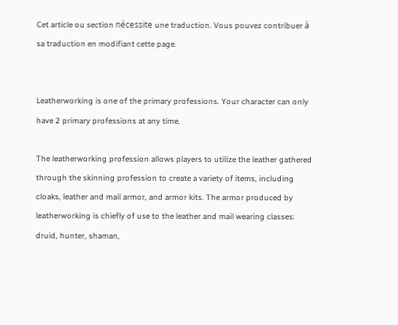Cet article ou section nécessite une traduction. Vous pouvez contribuer à sa traduction en modifiant cette page.


Leatherworking is one of the primary professions. Your character can only have 2 primary professions at any time.

The leatherworking profession allows players to utilize the leather gathered through the skinning profession to create a variety of items, including cloaks, leather and mail armor, and armor kits. The armor produced by leatherworking is chiefly of use to the leather and mail wearing classes: druid, hunter, shaman,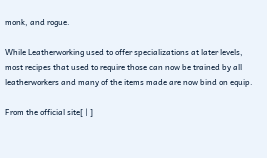monk, and rogue.

While Leatherworking used to offer specializations at later levels, most recipes that used to require those can now be trained by all leatherworkers and many of the items made are now bind on equip.

From the official site[ | ]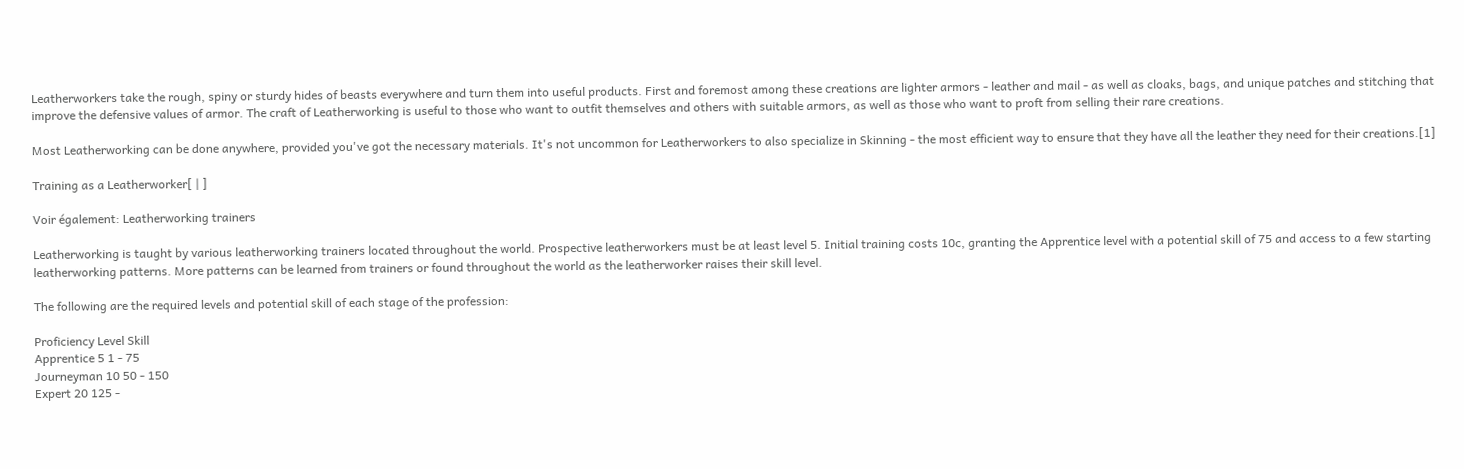Leatherworkers take the rough, spiny or sturdy hides of beasts everywhere and turn them into useful products. First and foremost among these creations are lighter armors - leather and mail - as well as cloaks, bags, and unique patches and stitching that improve the defensive values of armor. The craft of Leatherworking is useful to those who want to outfit themselves and others with suitable armors, as well as those who want to proft from selling their rare creations.

Most Leatherworking can be done anywhere, provided you've got the necessary materials. It's not uncommon for Leatherworkers to also specialize in Skinning - the most efficient way to ensure that they have all the leather they need for their creations.[1]

Training as a Leatherworker[ | ]

Voir également: Leatherworking trainers

Leatherworking is taught by various leatherworking trainers located throughout the world. Prospective leatherworkers must be at least level 5. Initial training costs 10c, granting the Apprentice level with a potential skill of 75 and access to a few starting leatherworking patterns. More patterns can be learned from trainers or found throughout the world as the leatherworker raises their skill level.

The following are the required levels and potential skill of each stage of the profession:

Proficiency Level Skill
Apprentice 5 1 - 75
Journeyman 10 50 - 150
Expert 20 125 -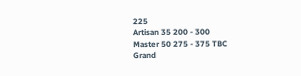225
Artisan 35 200 - 300
Master 50 275 - 375 TBC
Grand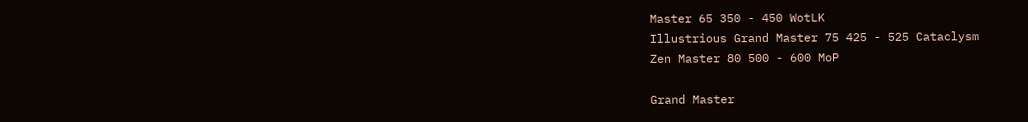Master 65 350 - 450 WotLK
Illustrious Grand Master 75 425 - 525 Cataclysm
Zen Master 80 500 - 600 MoP

Grand Master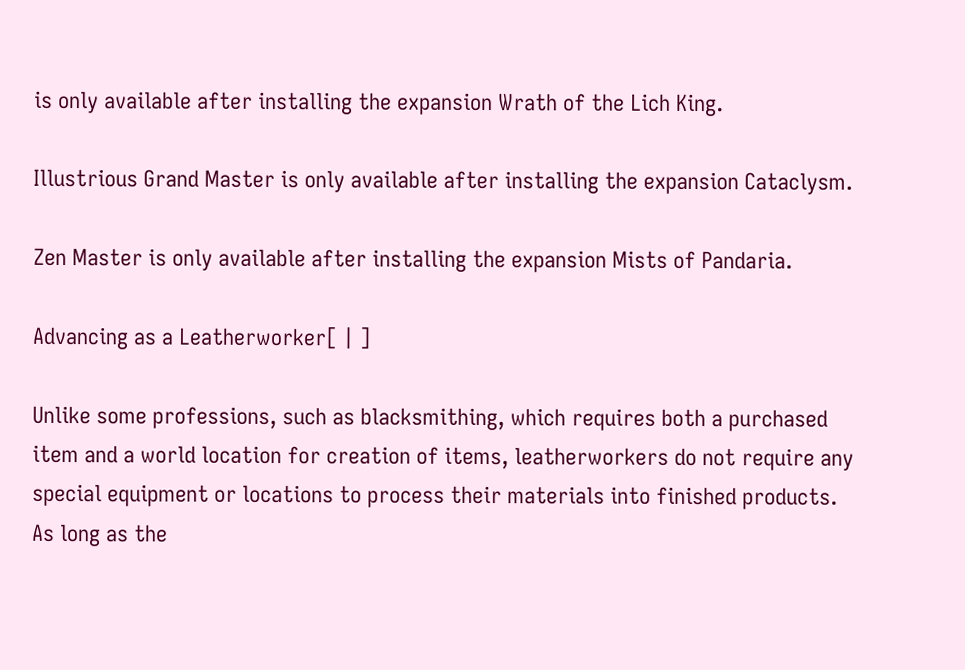is only available after installing the expansion Wrath of the Lich King.

Illustrious Grand Master is only available after installing the expansion Cataclysm.

Zen Master is only available after installing the expansion Mists of Pandaria.

Advancing as a Leatherworker[ | ]

Unlike some professions, such as blacksmithing, which requires both a purchased item and a world location for creation of items, leatherworkers do not require any special equipment or locations to process their materials into finished products. As long as the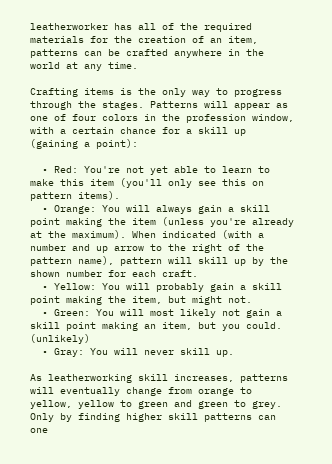leatherworker has all of the required materials for the creation of an item, patterns can be crafted anywhere in the world at any time.

Crafting items is the only way to progress through the stages. Patterns will appear as one of four colors in the profession window, with a certain chance for a skill up (gaining a point):

  • Red: You're not yet able to learn to make this item (you'll only see this on pattern items).
  • Orange: You will always gain a skill point making the item (unless you're already at the maximum). When indicated (with a number and up arrow to the right of the pattern name), pattern will skill up by the shown number for each craft.
  • Yellow: You will probably gain a skill point making the item, but might not.
  • Green: You will most likely not gain a skill point making an item, but you could. (unlikely)
  • Gray: You will never skill up.

As leatherworking skill increases, patterns will eventually change from orange to yellow, yellow to green and green to grey. Only by finding higher skill patterns can one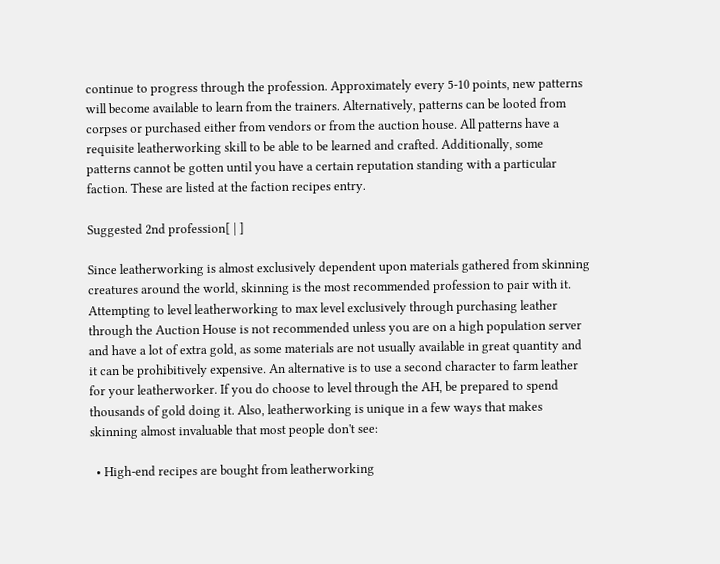continue to progress through the profession. Approximately every 5-10 points, new patterns will become available to learn from the trainers. Alternatively, patterns can be looted from corpses or purchased either from vendors or from the auction house. All patterns have a requisite leatherworking skill to be able to be learned and crafted. Additionally, some patterns cannot be gotten until you have a certain reputation standing with a particular faction. These are listed at the faction recipes entry.

Suggested 2nd profession[ | ]

Since leatherworking is almost exclusively dependent upon materials gathered from skinning creatures around the world, skinning is the most recommended profession to pair with it. Attempting to level leatherworking to max level exclusively through purchasing leather through the Auction House is not recommended unless you are on a high population server and have a lot of extra gold, as some materials are not usually available in great quantity and it can be prohibitively expensive. An alternative is to use a second character to farm leather for your leatherworker. If you do choose to level through the AH, be prepared to spend thousands of gold doing it. Also, leatherworking is unique in a few ways that makes skinning almost invaluable that most people don't see:

  • High-end recipes are bought from leatherworking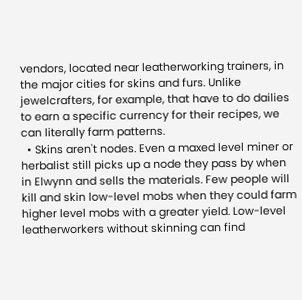vendors, located near leatherworking trainers, in the major cities for skins and furs. Unlike jewelcrafters, for example, that have to do dailies to earn a specific currency for their recipes, we can literally farm patterns.
  • Skins aren't nodes. Even a maxed level miner or herbalist still picks up a node they pass by when in Elwynn and sells the materials. Few people will kill and skin low-level mobs when they could farm higher level mobs with a greater yield. Low-level leatherworkers without skinning can find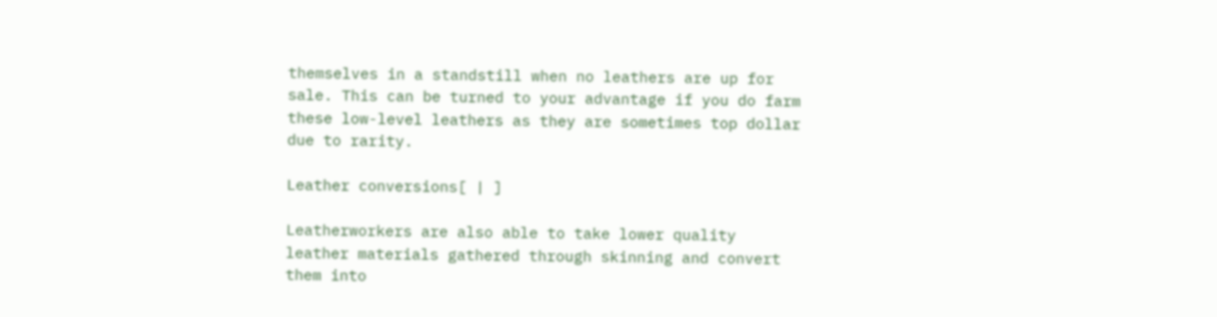themselves in a standstill when no leathers are up for sale. This can be turned to your advantage if you do farm these low-level leathers as they are sometimes top dollar due to rarity.

Leather conversions[ | ]

Leatherworkers are also able to take lower quality leather materials gathered through skinning and convert them into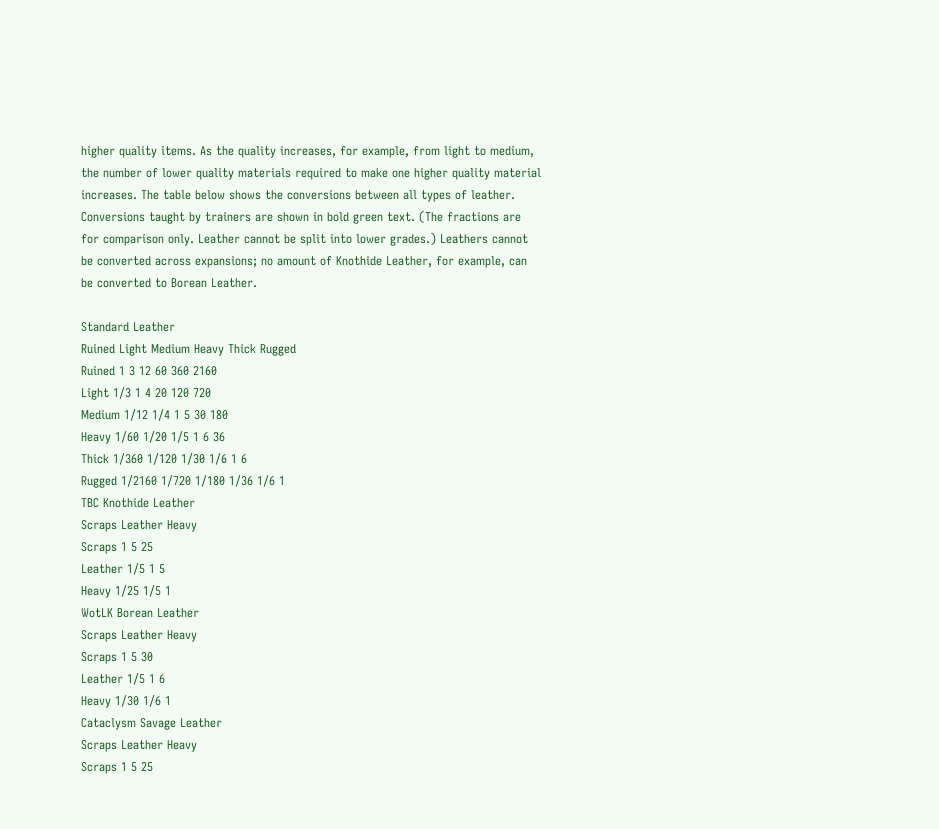higher quality items. As the quality increases, for example, from light to medium, the number of lower quality materials required to make one higher quality material increases. The table below shows the conversions between all types of leather. Conversions taught by trainers are shown in bold green text. (The fractions are for comparison only. Leather cannot be split into lower grades.) Leathers cannot be converted across expansions; no amount of Knothide Leather, for example, can be converted to Borean Leather.

Standard Leather
Ruined Light Medium Heavy Thick Rugged
Ruined 1 3 12 60 360 2160
Light 1/3 1 4 20 120 720
Medium 1/12 1/4 1 5 30 180
Heavy 1/60 1/20 1/5 1 6 36
Thick 1/360 1/120 1/30 1/6 1 6
Rugged 1/2160 1/720 1/180 1/36 1/6 1
TBC Knothide Leather
Scraps Leather Heavy
Scraps 1 5 25
Leather 1/5 1 5
Heavy 1/25 1/5 1
WotLK Borean Leather
Scraps Leather Heavy
Scraps 1 5 30
Leather 1/5 1 6
Heavy 1/30 1/6 1
Cataclysm Savage Leather
Scraps Leather Heavy
Scraps 1 5 25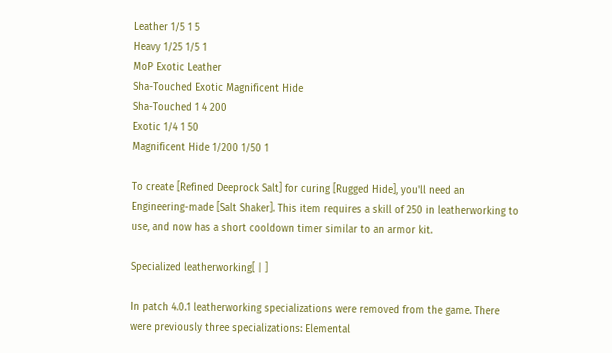Leather 1/5 1 5
Heavy 1/25 1/5 1
MoP Exotic Leather
Sha-Touched Exotic Magnificent Hide
Sha-Touched 1 4 200
Exotic 1/4 1 50
Magnificent Hide 1/200 1/50 1

To create [Refined Deeprock Salt] for curing [Rugged Hide], you'll need an Engineering-made [Salt Shaker]. This item requires a skill of 250 in leatherworking to use, and now has a short cooldown timer similar to an armor kit.

Specialized leatherworking[ | ]

In patch 4.0.1 leatherworking specializations were removed from the game. There were previously three specializations: Elemental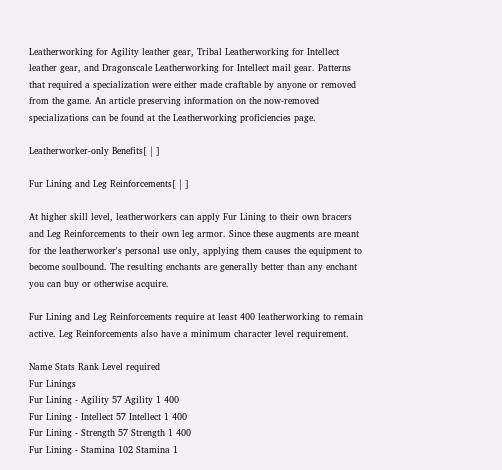Leatherworking for Agility leather gear, Tribal Leatherworking for Intellect leather gear, and Dragonscale Leatherworking for Intellect mail gear. Patterns that required a specialization were either made craftable by anyone or removed from the game. An article preserving information on the now-removed specializations can be found at the Leatherworking proficiencies page.

Leatherworker-only Benefits[ | ]

Fur Lining and Leg Reinforcements[ | ]

At higher skill level, leatherworkers can apply Fur Lining to their own bracers and Leg Reinforcements to their own leg armor. Since these augments are meant for the leatherworker's personal use only, applying them causes the equipment to become soulbound. The resulting enchants are generally better than any enchant you can buy or otherwise acquire.

Fur Lining and Leg Reinforcements require at least 400 leatherworking to remain active. Leg Reinforcements also have a minimum character level requirement.

Name Stats Rank Level required
Fur Linings
Fur Lining - Agility 57 Agility 1 400
Fur Lining - Intellect 57 Intellect 1 400
Fur Lining - Strength 57 Strength 1 400
Fur Lining - Stamina 102 Stamina 1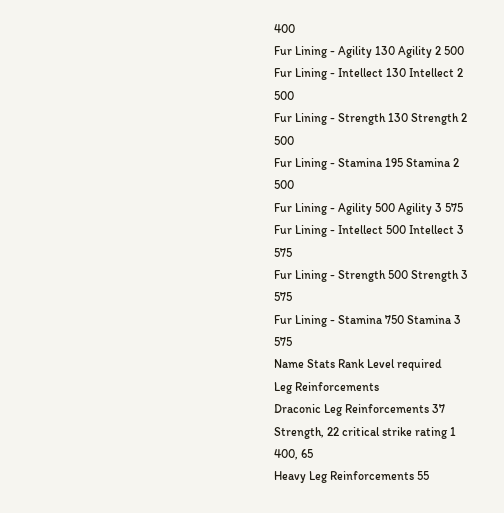400
Fur Lining - Agility 130 Agility 2 500
Fur Lining - Intellect 130 Intellect 2 500
Fur Lining - Strength 130 Strength 2 500
Fur Lining - Stamina 195 Stamina 2 500
Fur Lining - Agility 500 Agility 3 575
Fur Lining - Intellect 500 Intellect 3 575
Fur Lining - Strength 500 Strength 3 575
Fur Lining - Stamina 750 Stamina 3 575
Name Stats Rank Level required
Leg Reinforcements
Draconic Leg Reinforcements 37 Strength, 22 critical strike rating 1 400, 65
Heavy Leg Reinforcements 55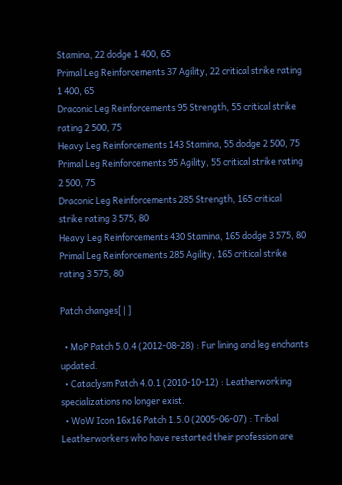Stamina, 22 dodge 1 400, 65
Primal Leg Reinforcements 37 Agility, 22 critical strike rating 1 400, 65
Draconic Leg Reinforcements 95 Strength, 55 critical strike rating 2 500, 75
Heavy Leg Reinforcements 143 Stamina, 55 dodge 2 500, 75
Primal Leg Reinforcements 95 Agility, 55 critical strike rating 2 500, 75
Draconic Leg Reinforcements 285 Strength, 165 critical strike rating 3 575, 80
Heavy Leg Reinforcements 430 Stamina, 165 dodge 3 575, 80
Primal Leg Reinforcements 285 Agility, 165 critical strike rating 3 575, 80

Patch changes[ | ]

  • MoP Patch 5.0.4 (2012-08-28) : Fur lining and leg enchants updated.
  • Cataclysm Patch 4.0.1 (2010-10-12) : Leatherworking specializations no longer exist.
  • WoW Icon 16x16 Patch 1.5.0 (2005-06-07) : Tribal Leatherworkers who have restarted their profession are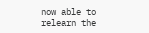now able to relearn the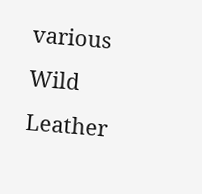various Wild Leather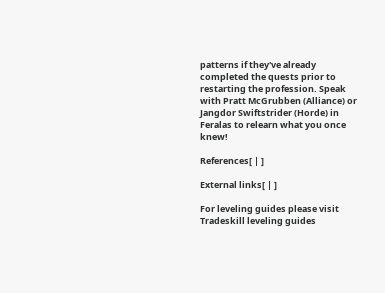patterns if they've already completed the quests prior to restarting the profession. Speak with Pratt McGrubben (Alliance) or Jangdor Swiftstrider (Horde) in Feralas to relearn what you once knew!

References[ | ]

External links[ | ]

For leveling guides please visit Tradeskill leveling guides